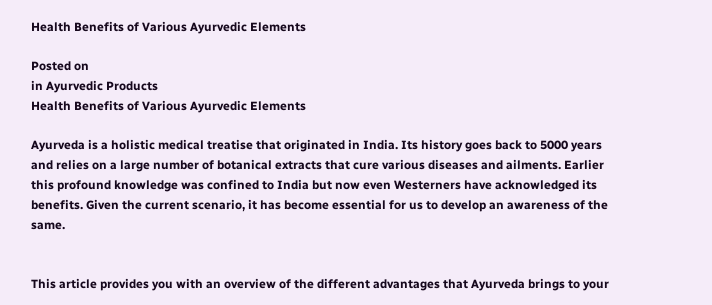Health Benefits of Various Ayurvedic Elements

Posted on
in Ayurvedic Products
Health Benefits of Various Ayurvedic Elements

Ayurveda is a holistic medical treatise that originated in India. Its history goes back to 5000 years and relies on a large number of botanical extracts that cure various diseases and ailments. Earlier this profound knowledge was confined to India but now even Westerners have acknowledged its benefits. Given the current scenario, it has become essential for us to develop an awareness of the same.


This article provides you with an overview of the different advantages that Ayurveda brings to your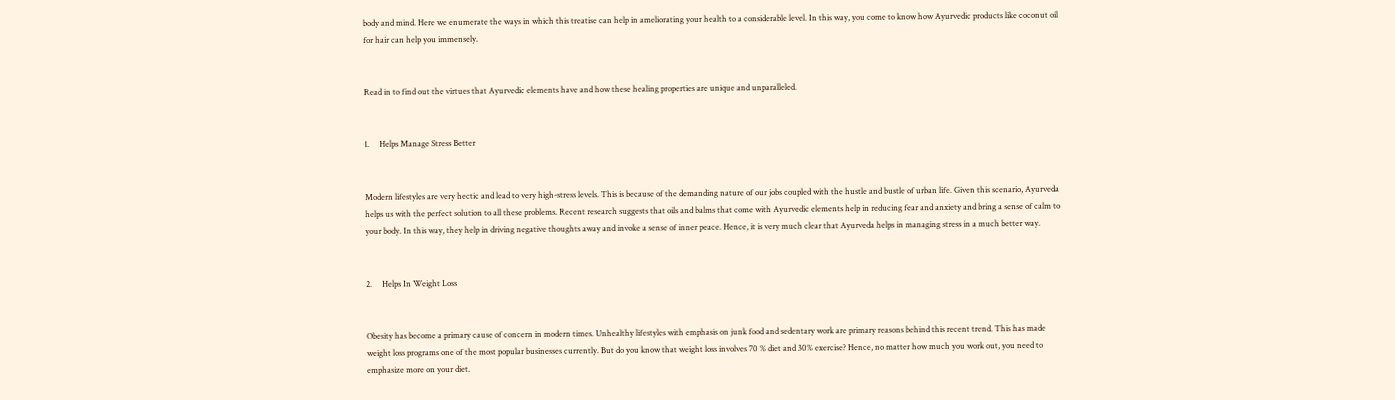body and mind. Here we enumerate the ways in which this treatise can help in ameliorating your health to a considerable level. In this way, you come to know how Ayurvedic products like coconut oil for hair can help you immensely.


Read in to find out the virtues that Ayurvedic elements have and how these healing properties are unique and unparalleled.


1.     Helps Manage Stress Better


Modern lifestyles are very hectic and lead to very high-stress levels. This is because of the demanding nature of our jobs coupled with the hustle and bustle of urban life. Given this scenario, Ayurveda helps us with the perfect solution to all these problems. Recent research suggests that oils and balms that come with Ayurvedic elements help in reducing fear and anxiety and bring a sense of calm to your body. In this way, they help in driving negative thoughts away and invoke a sense of inner peace. Hence, it is very much clear that Ayurveda helps in managing stress in a much better way.


2.     Helps In Weight Loss


Obesity has become a primary cause of concern in modern times. Unhealthy lifestyles with emphasis on junk food and sedentary work are primary reasons behind this recent trend. This has made weight loss programs one of the most popular businesses currently. But do you know that weight loss involves 70 % diet and 30% exercise? Hence, no matter how much you work out, you need to emphasize more on your diet.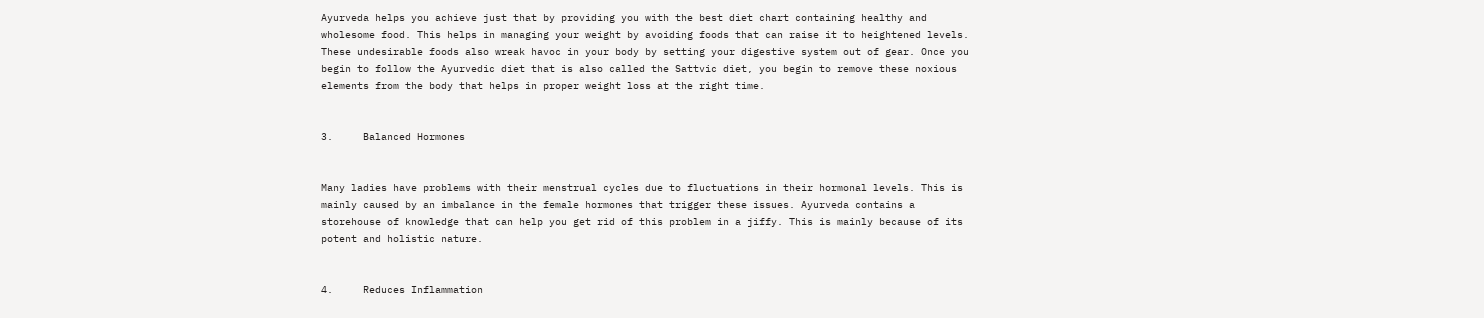Ayurveda helps you achieve just that by providing you with the best diet chart containing healthy and wholesome food. This helps in managing your weight by avoiding foods that can raise it to heightened levels. These undesirable foods also wreak havoc in your body by setting your digestive system out of gear. Once you begin to follow the Ayurvedic diet that is also called the Sattvic diet, you begin to remove these noxious elements from the body that helps in proper weight loss at the right time.


3.     Balanced Hormones


Many ladies have problems with their menstrual cycles due to fluctuations in their hormonal levels. This is mainly caused by an imbalance in the female hormones that trigger these issues. Ayurveda contains a storehouse of knowledge that can help you get rid of this problem in a jiffy. This is mainly because of its potent and holistic nature.


4.     Reduces Inflammation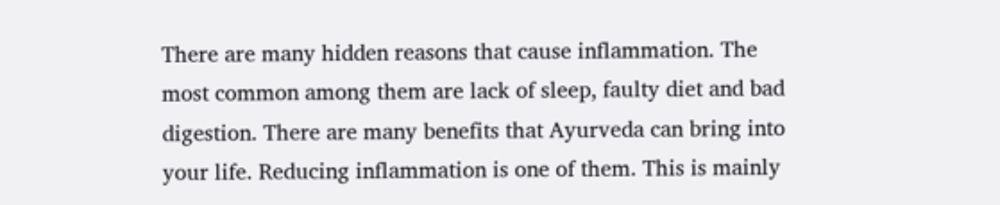There are many hidden reasons that cause inflammation. The most common among them are lack of sleep, faulty diet and bad digestion. There are many benefits that Ayurveda can bring into your life. Reducing inflammation is one of them. This is mainly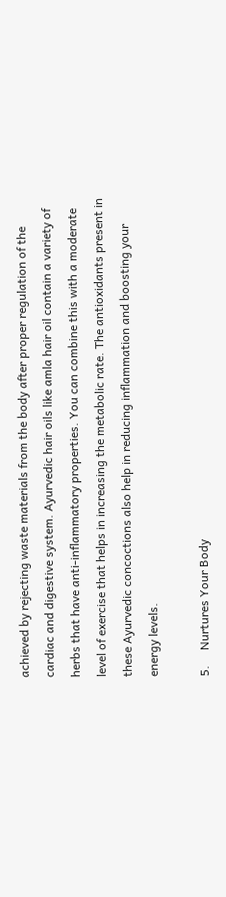achieved by rejecting waste materials from the body after proper regulation of the cardiac and digestive system. Ayurvedic hair oils like amla hair oil contain a variety of herbs that have anti-inflammatory properties. You can combine this with a moderate level of exercise that helps in increasing the metabolic rate. The antioxidants present in these Ayurvedic concoctions also help in reducing inflammation and boosting your energy levels.

5.     Nurtures Your Body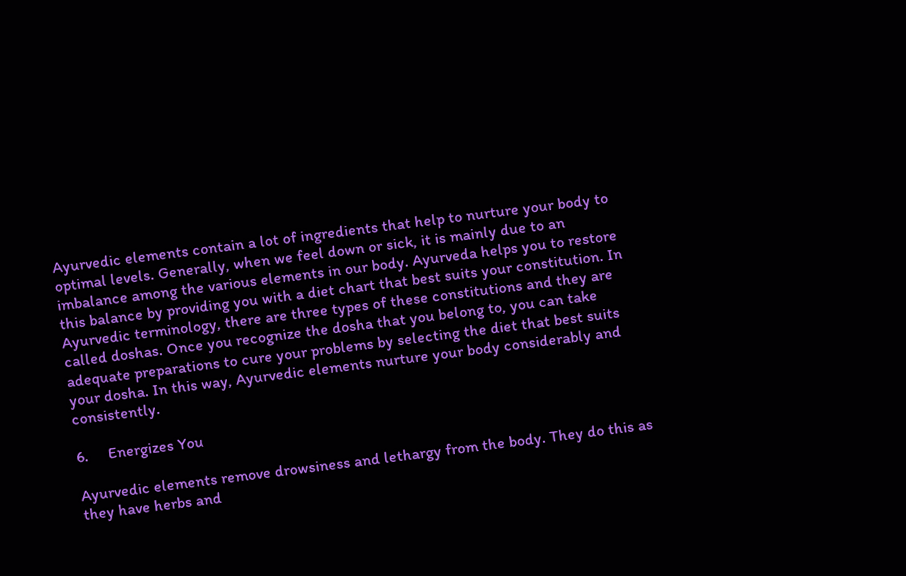Ayurvedic elements contain a lot of ingredients that help to nurture your body to optimal levels. Generally, when we feel down or sick, it is mainly due to an imbalance among the various elements in our body. Ayurveda helps you to restore this balance by providing you with a diet chart that best suits your constitution. In Ayurvedic terminology, there are three types of these constitutions and they are called doshas. Once you recognize the dosha that you belong to, you can take adequate preparations to cure your problems by selecting the diet that best suits your dosha. In this way, Ayurvedic elements nurture your body considerably and consistently.

6.     Energizes You

Ayurvedic elements remove drowsiness and lethargy from the body. They do this as they have herbs and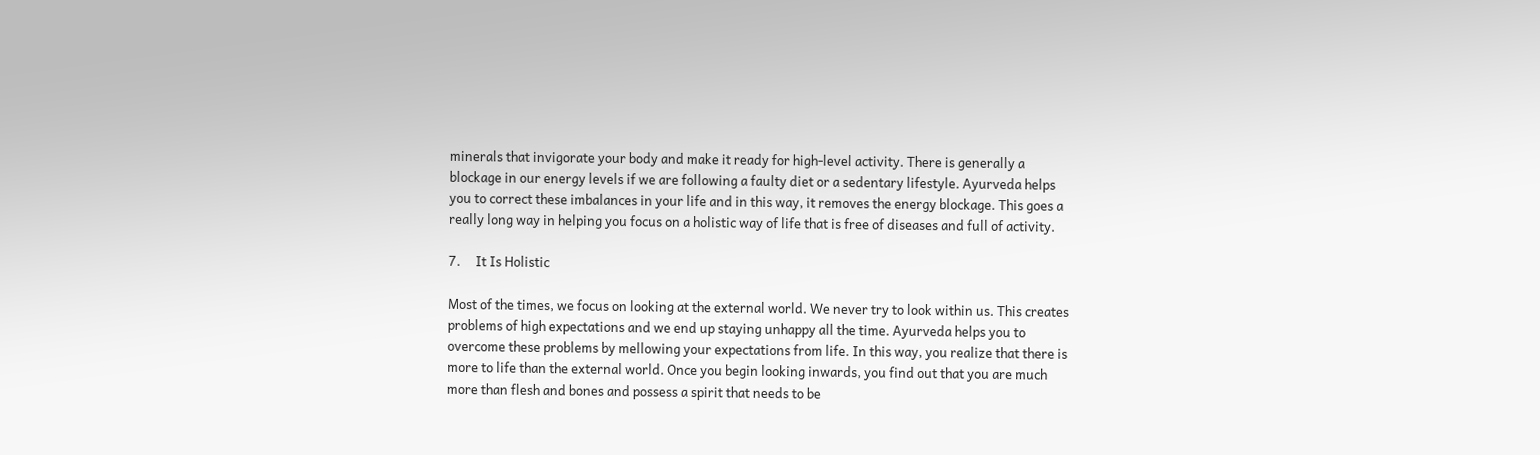minerals that invigorate your body and make it ready for high-level activity. There is generally a blockage in our energy levels if we are following a faulty diet or a sedentary lifestyle. Ayurveda helps you to correct these imbalances in your life and in this way, it removes the energy blockage. This goes a really long way in helping you focus on a holistic way of life that is free of diseases and full of activity.

7.     It Is Holistic

Most of the times, we focus on looking at the external world. We never try to look within us. This creates problems of high expectations and we end up staying unhappy all the time. Ayurveda helps you to overcome these problems by mellowing your expectations from life. In this way, you realize that there is more to life than the external world. Once you begin looking inwards, you find out that you are much more than flesh and bones and possess a spirit that needs to be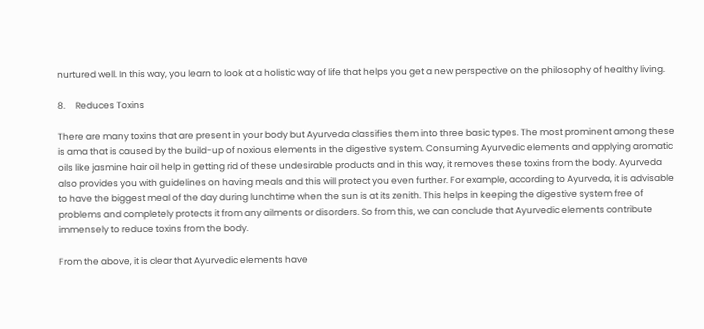nurtured well. In this way, you learn to look at a holistic way of life that helps you get a new perspective on the philosophy of healthy living.

8.     Reduces Toxins

There are many toxins that are present in your body but Ayurveda classifies them into three basic types. The most prominent among these is ama that is caused by the build-up of noxious elements in the digestive system. Consuming Ayurvedic elements and applying aromatic oils like jasmine hair oil help in getting rid of these undesirable products and in this way, it removes these toxins from the body. Ayurveda also provides you with guidelines on having meals and this will protect you even further. For example, according to Ayurveda, it is advisable to have the biggest meal of the day during lunchtime when the sun is at its zenith. This helps in keeping the digestive system free of problems and completely protects it from any ailments or disorders. So from this, we can conclude that Ayurvedic elements contribute immensely to reduce toxins from the body.

From the above, it is clear that Ayurvedic elements have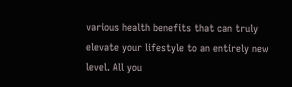various health benefits that can truly elevate your lifestyle to an entirely new level. All you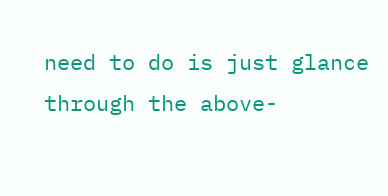need to do is just glance through the above-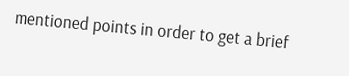mentioned points in order to get a brief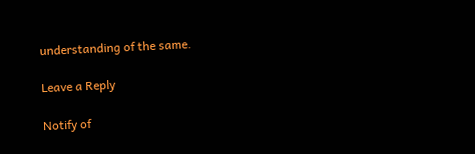understanding of the same.

Leave a Reply

Notify of